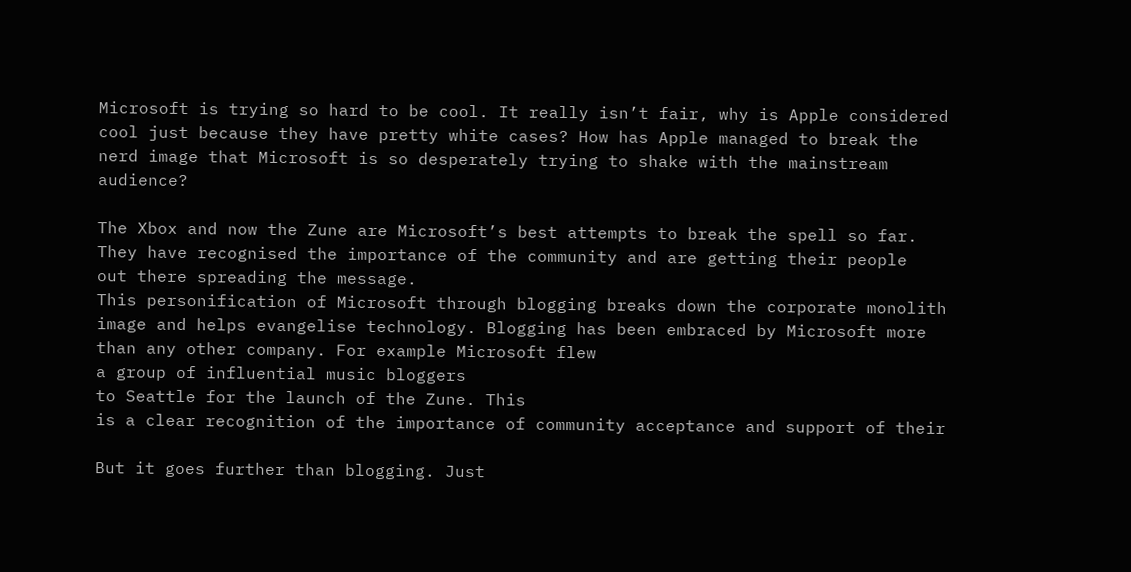Microsoft is trying so hard to be cool. It really isn’t fair, why is Apple considered
cool just because they have pretty white cases? How has Apple managed to break the
nerd image that Microsoft is so desperately trying to shake with the mainstream audience?

The Xbox and now the Zune are Microsoft’s best attempts to break the spell so far.
They have recognised the importance of the community and are getting their people
out there spreading the message.
This personification of Microsoft through blogging breaks down the corporate monolith
image and helps evangelise technology. Blogging has been embraced by Microsoft more
than any other company. For example Microsoft flew
a group of influential music bloggers
to Seattle for the launch of the Zune. This
is a clear recognition of the importance of community acceptance and support of their

But it goes further than blogging. Just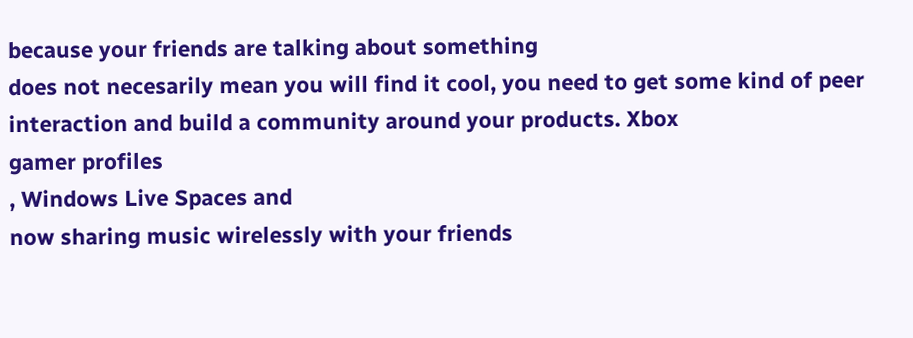because your friends are talking about something
does not necesarily mean you will find it cool, you need to get some kind of peer
interaction and build a community around your products. Xbox
gamer profiles
, Windows Live Spaces and
now sharing music wirelessly with your friends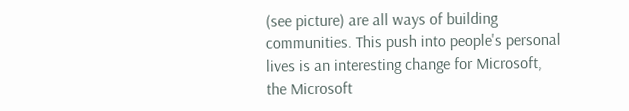(see picture) are all ways of building
communities. This push into people's personal lives is an interesting change for Microsoft,
the Microsoft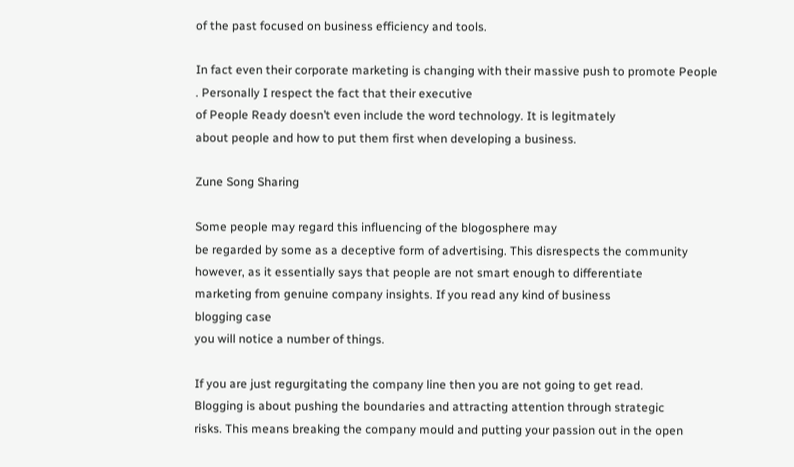of the past focused on business efficiency and tools.

In fact even their corporate marketing is changing with their massive push to promote People
. Personally I respect the fact that their executive
of People Ready doesn’t even include the word technology. It is legitmately
about people and how to put them first when developing a business.

Zune Song Sharing

Some people may regard this influencing of the blogosphere may
be regarded by some as a deceptive form of advertising. This disrespects the community
however, as it essentially says that people are not smart enough to differentiate
marketing from genuine company insights. If you read any kind of business
blogging case
you will notice a number of things.

If you are just regurgitating the company line then you are not going to get read.
Blogging is about pushing the boundaries and attracting attention through strategic
risks. This means breaking the company mould and putting your passion out in the open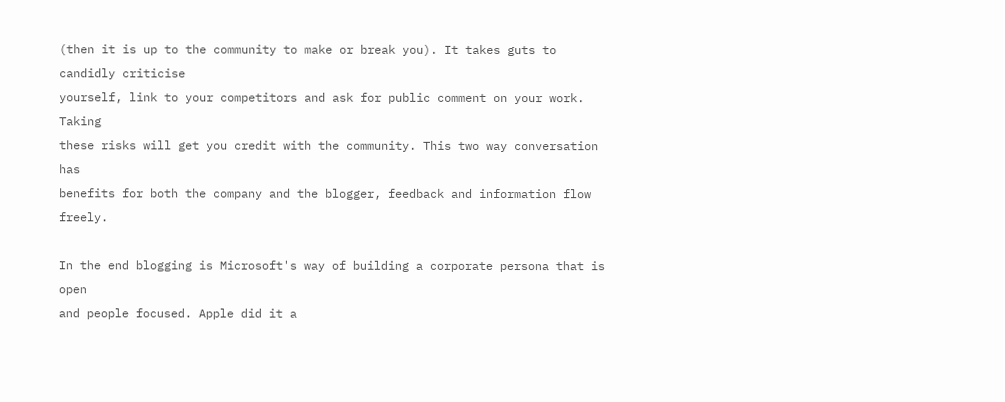(then it is up to the community to make or break you). It takes guts to candidly criticise
yourself, link to your competitors and ask for public comment on your work. Taking
these risks will get you credit with the community. This two way conversation has
benefits for both the company and the blogger, feedback and information flow freely.

In the end blogging is Microsoft's way of building a corporate persona that is open
and people focused. Apple did it a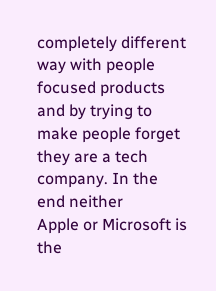completely different way with people focused products
and by trying to make people forget they are a tech company. In the end neither
Apple or Microsoft is the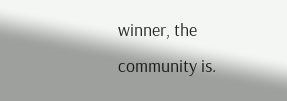winner, the community is.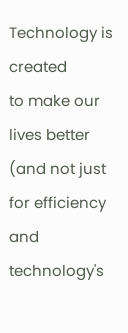Technology is created
to make our lives better (and not just for efficiency and technology's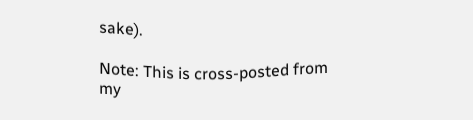sake).

Note: This is cross-posted from my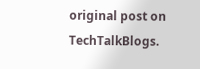original post on TechTalkBlogs.